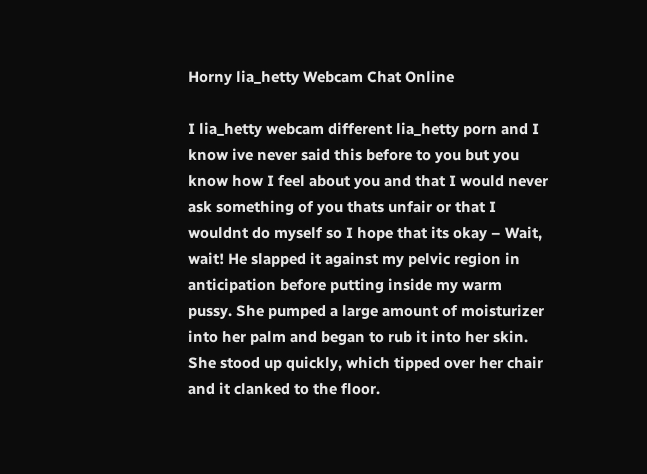Horny lia_hetty Webcam Chat Online

I lia_hetty webcam different lia_hetty porn and I know ive never said this before to you but you know how I feel about you and that I would never ask something of you thats unfair or that I wouldnt do myself so I hope that its okay – Wait, wait! He slapped it against my pelvic region in anticipation before putting inside my warm pussy. She pumped a large amount of moisturizer into her palm and began to rub it into her skin. She stood up quickly, which tipped over her chair and it clanked to the floor.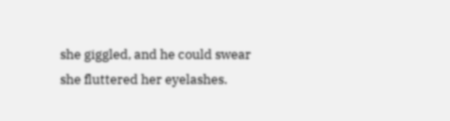she giggled, and he could swear she fluttered her eyelashes.